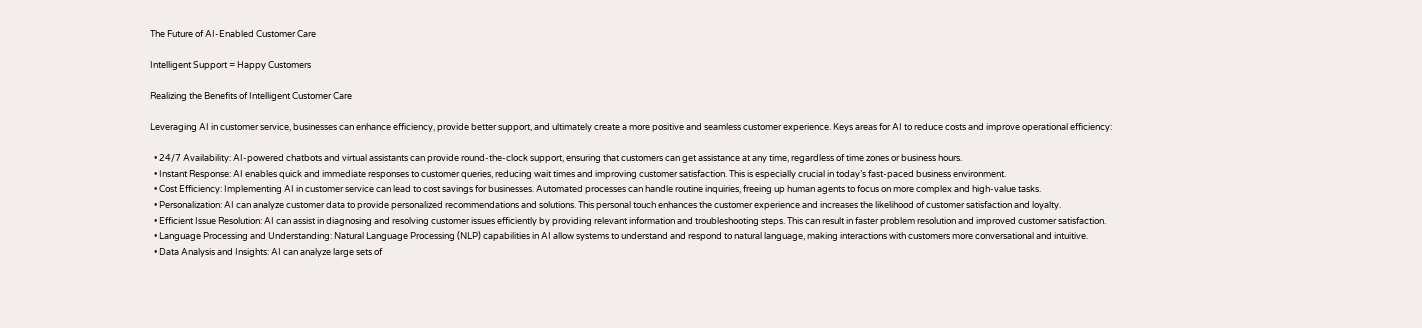The Future of AI-Enabled Customer Care

Intelligent Support = Happy Customers

Realizing the Benefits of Intelligent Customer Care

Leveraging AI in customer service, businesses can enhance efficiency, provide better support, and ultimately create a more positive and seamless customer experience. Keys areas for AI to reduce costs and improve operational efficiency:

  • 24/7 Availability: AI-powered chatbots and virtual assistants can provide round-the-clock support, ensuring that customers can get assistance at any time, regardless of time zones or business hours.
  • Instant Response: AI enables quick and immediate responses to customer queries, reducing wait times and improving customer satisfaction. This is especially crucial in today’s fast-paced business environment.
  • Cost Efficiency: Implementing AI in customer service can lead to cost savings for businesses. Automated processes can handle routine inquiries, freeing up human agents to focus on more complex and high-value tasks.
  • Personalization: AI can analyze customer data to provide personalized recommendations and solutions. This personal touch enhances the customer experience and increases the likelihood of customer satisfaction and loyalty.
  • Efficient Issue Resolution: AI can assist in diagnosing and resolving customer issues efficiently by providing relevant information and troubleshooting steps. This can result in faster problem resolution and improved customer satisfaction.
  • Language Processing and Understanding: Natural Language Processing (NLP) capabilities in AI allow systems to understand and respond to natural language, making interactions with customers more conversational and intuitive.
  • Data Analysis and Insights: AI can analyze large sets of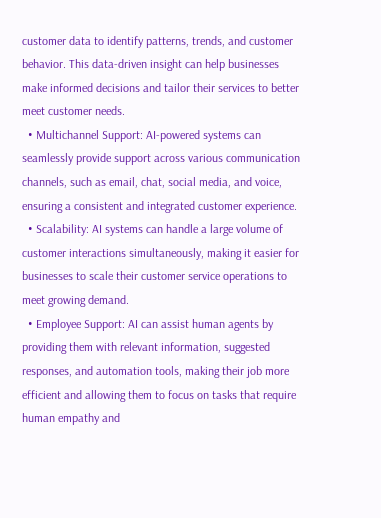customer data to identify patterns, trends, and customer behavior. This data-driven insight can help businesses make informed decisions and tailor their services to better meet customer needs.
  • Multichannel Support: AI-powered systems can seamlessly provide support across various communication channels, such as email, chat, social media, and voice, ensuring a consistent and integrated customer experience.
  • Scalability: AI systems can handle a large volume of customer interactions simultaneously, making it easier for businesses to scale their customer service operations to meet growing demand.
  • Employee Support: AI can assist human agents by providing them with relevant information, suggested responses, and automation tools, making their job more efficient and allowing them to focus on tasks that require human empathy and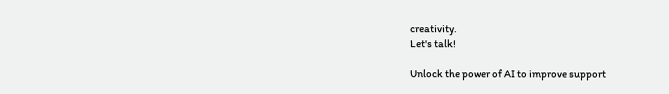creativity.
Let's talk!

Unlock the power of AI to improve support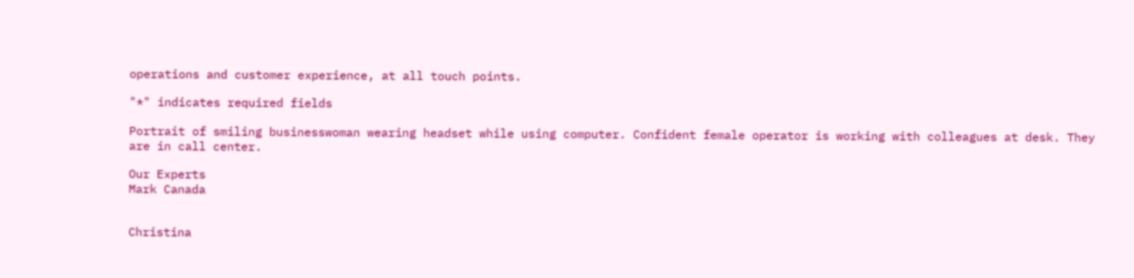operations and customer experience, at all touch points.

"*" indicates required fields

Portrait of smiling businesswoman wearing headset while using computer. Confident female operator is working with colleagues at desk. They are in call center.

Our Experts
Mark Canada


Christina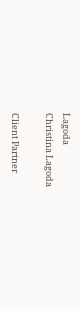Lagoda
Christina Lagoda

Client Partner